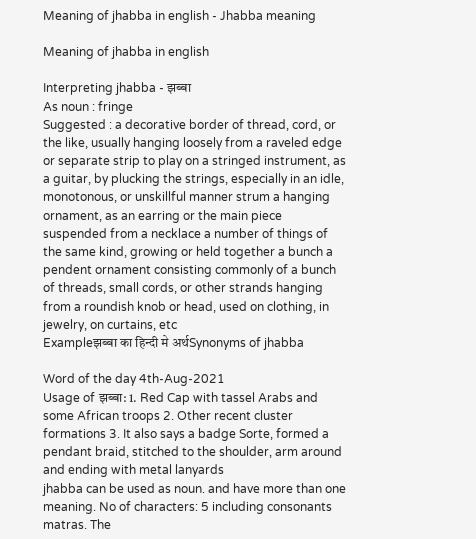Meaning of jhabba in english - Jhabba meaning

Meaning of jhabba in english

Interpreting jhabba - झब्बा
As noun : fringe
Suggested : a decorative border of thread, cord, or the like, usually hanging loosely from a raveled edge or separate strip to play on a stringed instrument, as a guitar, by plucking the strings, especially in an idle, monotonous, or unskillful manner strum a hanging ornament, as an earring or the main piece suspended from a necklace a number of things of the same kind, growing or held together a bunch a pendent ornament consisting commonly of a bunch of threads, small cords, or other strands hanging from a roundish knob or head, used on clothing, in jewelry, on curtains, etc
Exampleझब्बा का हिन्दी मे अर्थSynonyms of jhabba

Word of the day 4th-Aug-2021
Usage of झब्बा: 1. Red Cap with tassel Arabs and some African troops 2. Other recent cluster formations 3. It also says a badge Sorte, formed a pendant braid, stitched to the shoulder, arm around and ending with metal lanyards
jhabba can be used as noun. and have more than one meaning. No of characters: 5 including consonants matras. The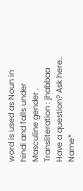word is used as Noun in hindi and falls under Masculine gender . Transliteration : jhabbaa
Have a question? Ask here..
Name*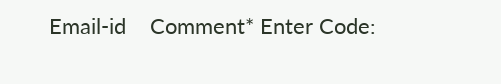Email-id    Comment* Enter Code: